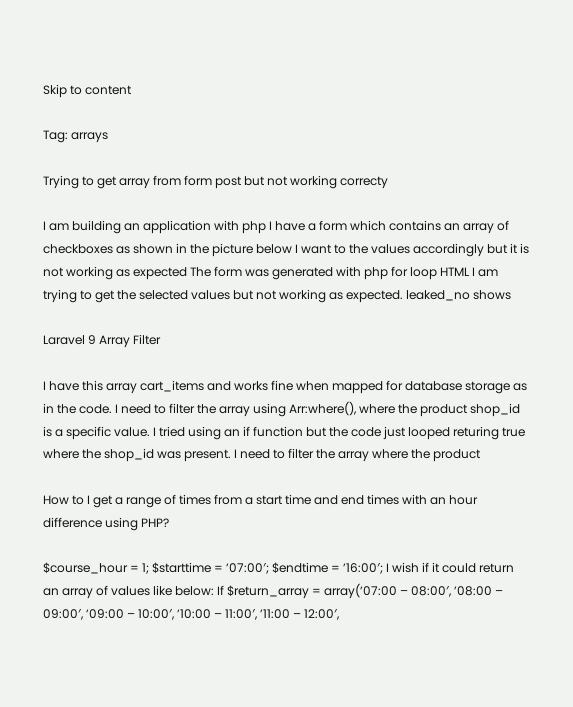Skip to content

Tag: arrays

Trying to get array from form post but not working correcty

I am building an application with php I have a form which contains an array of checkboxes as shown in the picture below I want to the values accordingly but it is not working as expected The form was generated with php for loop HTML I am trying to get the selected values but not working as expected. leaked_no shows

Laravel 9 Array Filter

I have this array cart_items and works fine when mapped for database storage as in the code. I need to filter the array using Arr:where(), where the product shop_id is a specific value. I tried using an if function but the code just looped returing true where the shop_id was present. I need to filter the array where the product

How to I get a range of times from a start time and end times with an hour difference using PHP?

$course_hour = 1; $starttime = ’07:00′; $endtime = ’16:00′; I wish if it could return an array of values like below: If $return_array = array(’07:00 – 08:00′, ’08:00 – 09:00′, ’09:00 – 10:00′, ’10:00 – 11:00′, ’11:00 – 12:00′,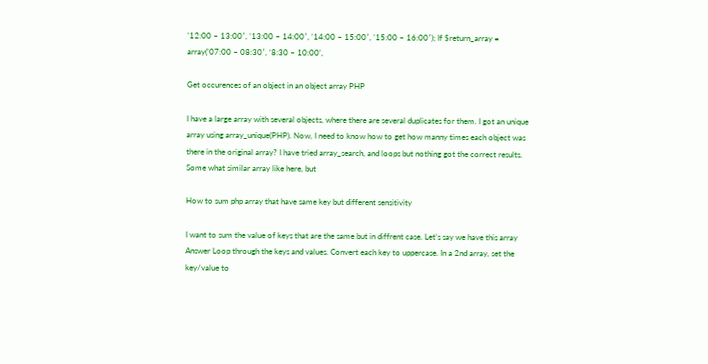’12:00 – 13:00′, ’13:00 – 14:00′, ’14:00 – 15:00′, ’15:00 – 16:00′); If $return_array = array(’07:00 – 08:30′, ‘8:30 – 10:00’,

Get occurences of an object in an object array PHP

I have a large array with several objects, where there are several duplicates for them. I got an unique array using array_unique(PHP). Now, I need to know how to get how manny times each object was there in the original array? I have tried array_search, and loops but nothing got the correct results. Some what similar array like here, but

How to sum php array that have same key but different sensitivity

I want to sum the value of keys that are the same but in diffrent case. Let’s say we have this array Answer Loop through the keys and values. Convert each key to uppercase. In a 2nd array, set the key/value to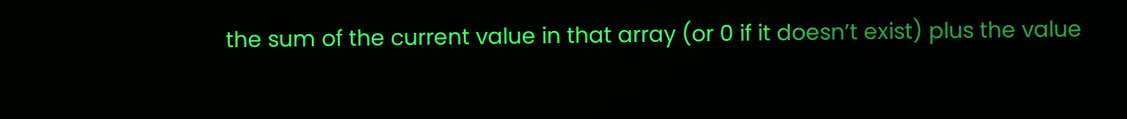the sum of the current value in that array (or 0 if it doesn’t exist) plus the value